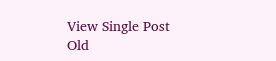View Single Post
Old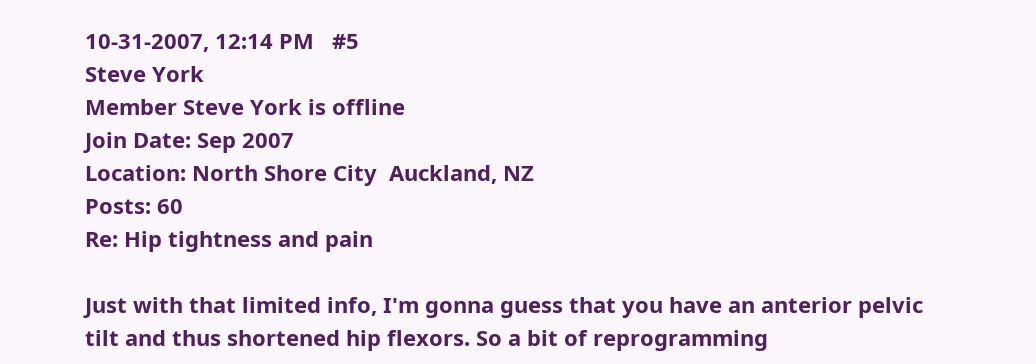10-31-2007, 12:14 PM   #5
Steve York
Member Steve York is offline
Join Date: Sep 2007
Location: North Shore City  Auckland, NZ
Posts: 60
Re: Hip tightness and pain

Just with that limited info, I'm gonna guess that you have an anterior pelvic tilt and thus shortened hip flexors. So a bit of reprogramming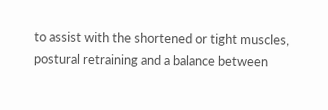to assist with the shortened or tight muscles, postural retraining and a balance between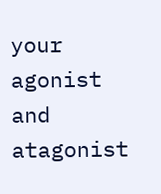your agonist and atagonist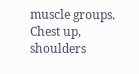muscle groups. Chest up, shoulders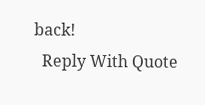back!
  Reply With Quote